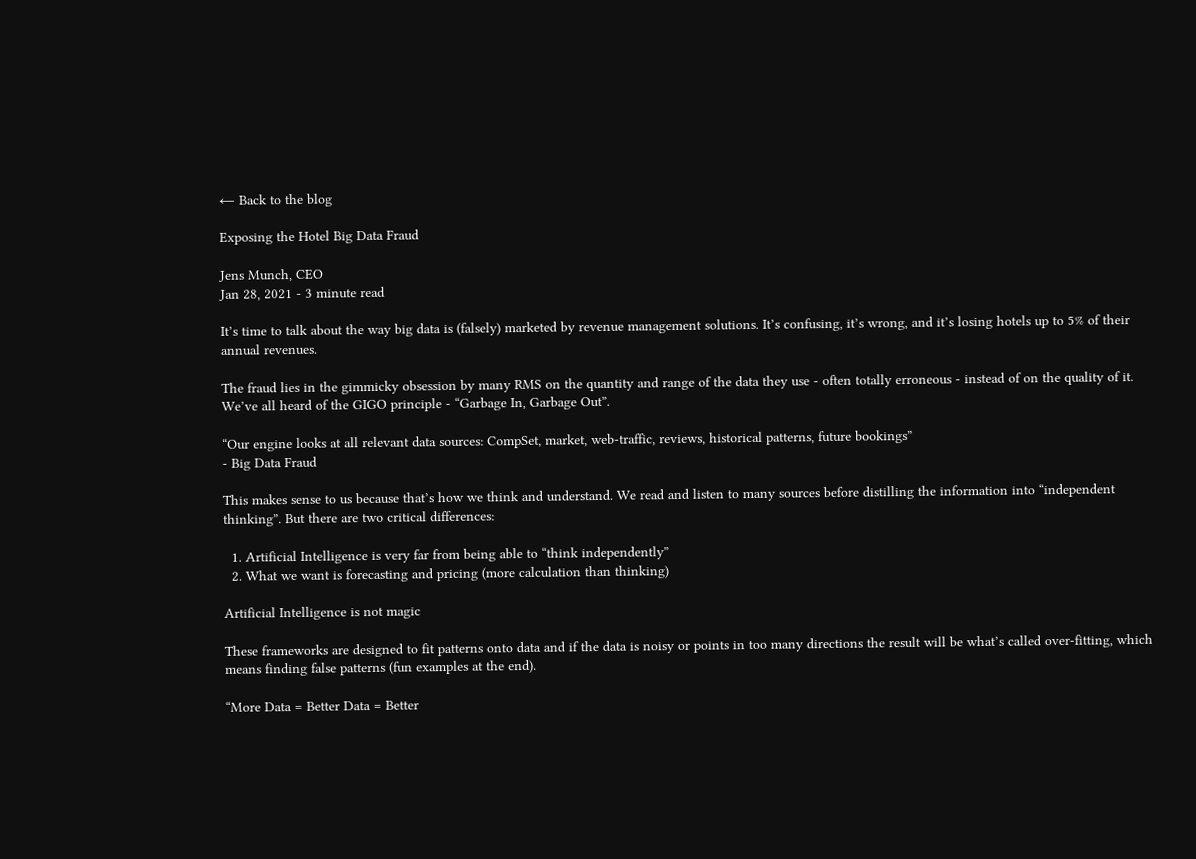← Back to the blog

Exposing the Hotel Big Data Fraud

Jens Munch, CEO
Jan 28, 2021 - 3 minute read

It’s time to talk about the way big data is (falsely) marketed by revenue management solutions. It’s confusing, it’s wrong, and it’s losing hotels up to 5% of their annual revenues.

The fraud lies in the gimmicky obsession by many RMS on the quantity and range of the data they use - often totally erroneous - instead of on the quality of it. We’ve all heard of the GIGO principle - “Garbage In, Garbage Out”.

“Our engine looks at all relevant data sources: CompSet, market, web-traffic, reviews, historical patterns, future bookings”
- Big Data Fraud

This makes sense to us because that’s how we think and understand. We read and listen to many sources before distilling the information into “independent thinking”. But there are two critical differences:

  1. Artificial Intelligence is very far from being able to “think independently”
  2. What we want is forecasting and pricing (more calculation than thinking)

Artificial Intelligence is not magic

These frameworks are designed to fit patterns onto data and if the data is noisy or points in too many directions the result will be what’s called over-fitting, which means finding false patterns (fun examples at the end).

“More Data = Better Data = Better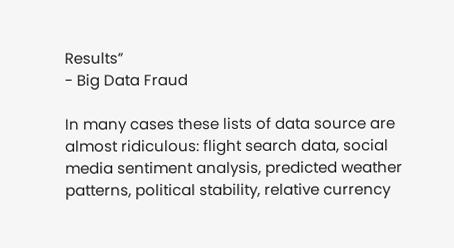Results”
- Big Data Fraud

In many cases these lists of data source are almost ridiculous: flight search data, social media sentiment analysis, predicted weather patterns, political stability, relative currency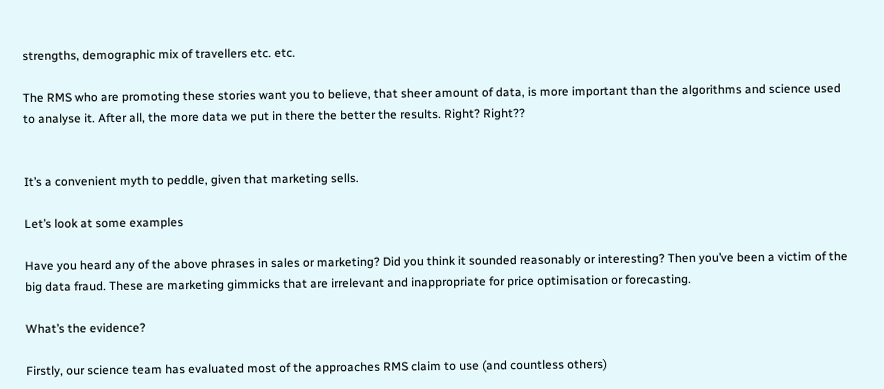strengths, demographic mix of travellers etc. etc.

The RMS who are promoting these stories want you to believe, that sheer amount of data, is more important than the algorithms and science used to analyse it. After all, the more data we put in there the better the results. Right? Right??


It’s a convenient myth to peddle, given that marketing sells.

Let’s look at some examples

Have you heard any of the above phrases in sales or marketing? Did you think it sounded reasonably or interesting? Then you’ve been a victim of the big data fraud. These are marketing gimmicks that are irrelevant and inappropriate for price optimisation or forecasting.

What’s the evidence?

Firstly, our science team has evaluated most of the approaches RMS claim to use (and countless others)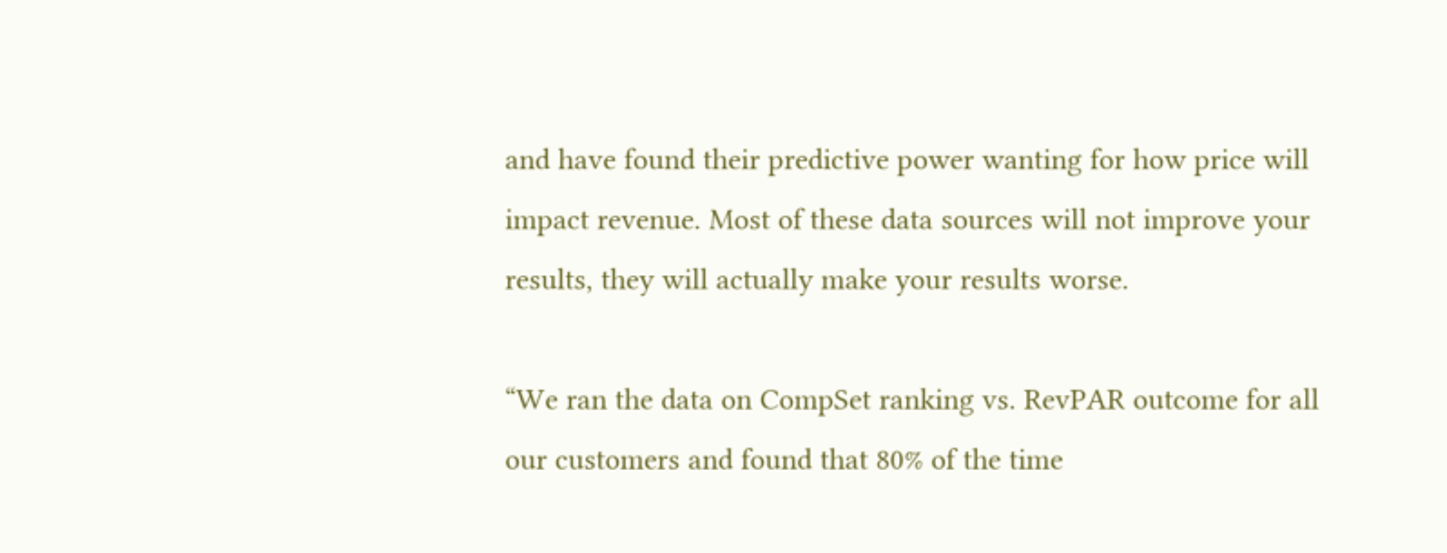and have found their predictive power wanting for how price will impact revenue. Most of these data sources will not improve your results, they will actually make your results worse.

“We ran the data on CompSet ranking vs. RevPAR outcome for all our customers and found that 80% of the time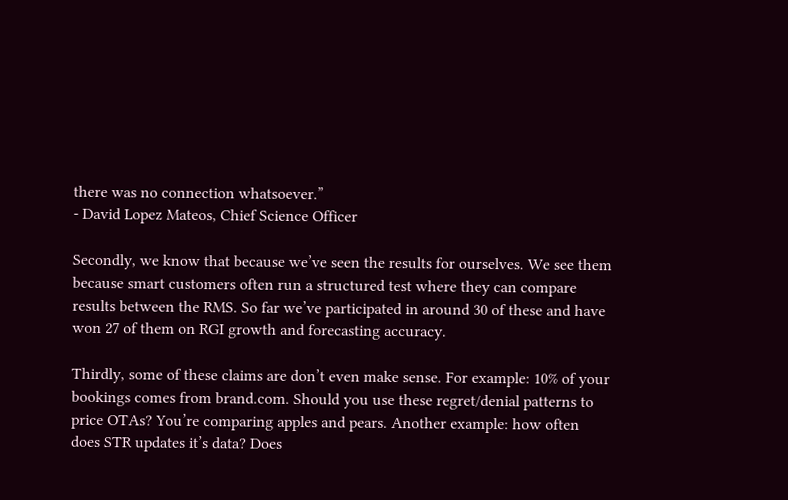there was no connection whatsoever.”
- David Lopez Mateos, Chief Science Officer

Secondly, we know that because we’ve seen the results for ourselves. We see them because smart customers often run a structured test where they can compare results between the RMS. So far we’ve participated in around 30 of these and have won 27 of them on RGI growth and forecasting accuracy.

Thirdly, some of these claims are don’t even make sense. For example: 10% of your bookings comes from brand.com. Should you use these regret/denial patterns to price OTAs? You’re comparing apples and pears. Another example: how often does STR updates it’s data? Does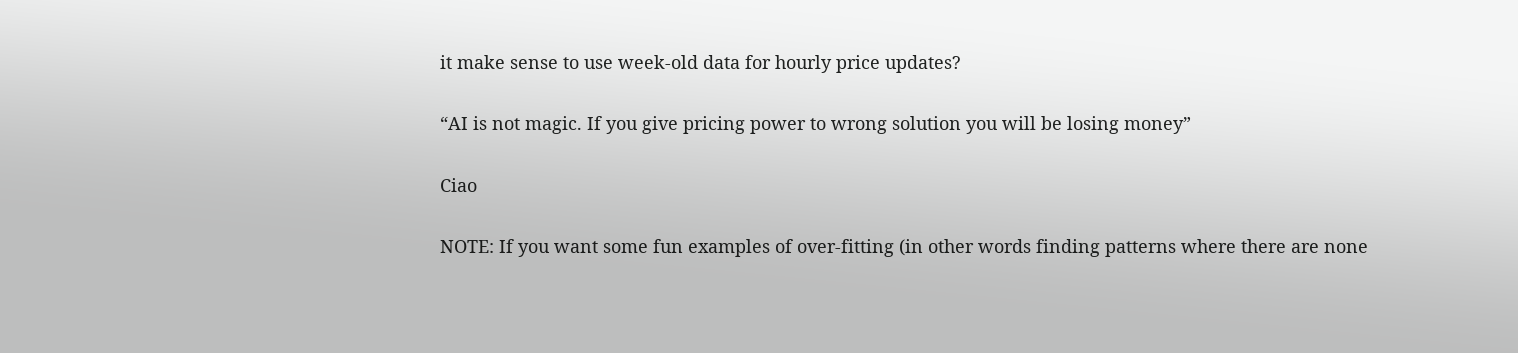it make sense to use week-old data for hourly price updates?

“AI is not magic. If you give pricing power to wrong solution you will be losing money”

Ciao

NOTE: If you want some fun examples of over-fitting (in other words finding patterns where there are none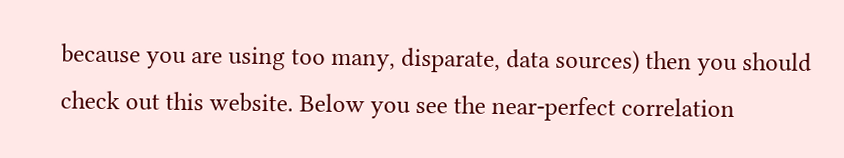because you are using too many, disparate, data sources) then you should check out this website. Below you see the near-perfect correlation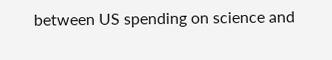between US spending on science and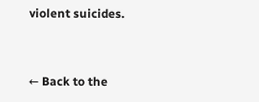violent suicides.


← Back to the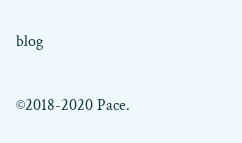blog

©2018-2020 Pace.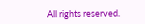All rights reserved.